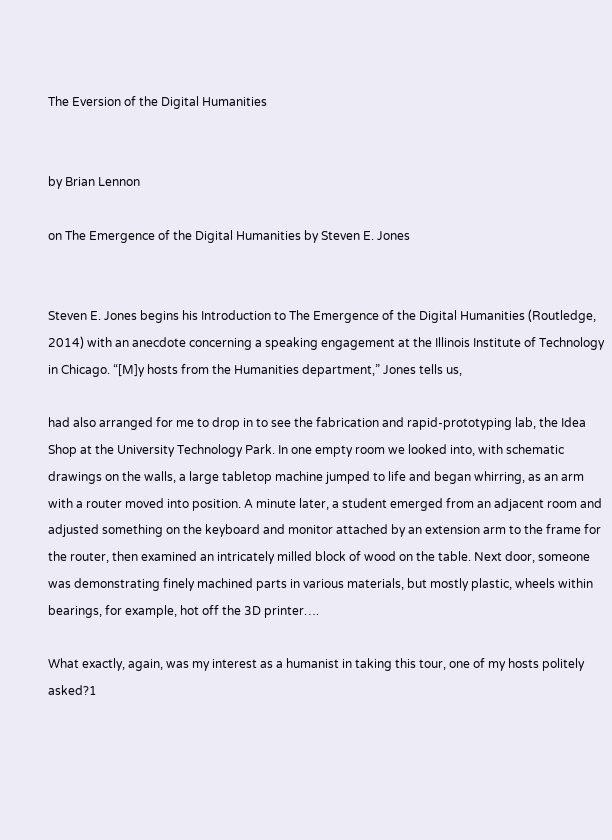The Eversion of the Digital Humanities


by Brian Lennon

on The Emergence of the Digital Humanities by Steven E. Jones


Steven E. Jones begins his Introduction to The Emergence of the Digital Humanities (Routledge, 2014) with an anecdote concerning a speaking engagement at the Illinois Institute of Technology in Chicago. “[M]y hosts from the Humanities department,” Jones tells us,

had also arranged for me to drop in to see the fabrication and rapid-prototyping lab, the Idea Shop at the University Technology Park. In one empty room we looked into, with schematic drawings on the walls, a large tabletop machine jumped to life and began whirring, as an arm with a router moved into position. A minute later, a student emerged from an adjacent room and adjusted something on the keyboard and monitor attached by an extension arm to the frame for the router, then examined an intricately milled block of wood on the table. Next door, someone was demonstrating finely machined parts in various materials, but mostly plastic, wheels within bearings, for example, hot off the 3D printer….

What exactly, again, was my interest as a humanist in taking this tour, one of my hosts politely asked?1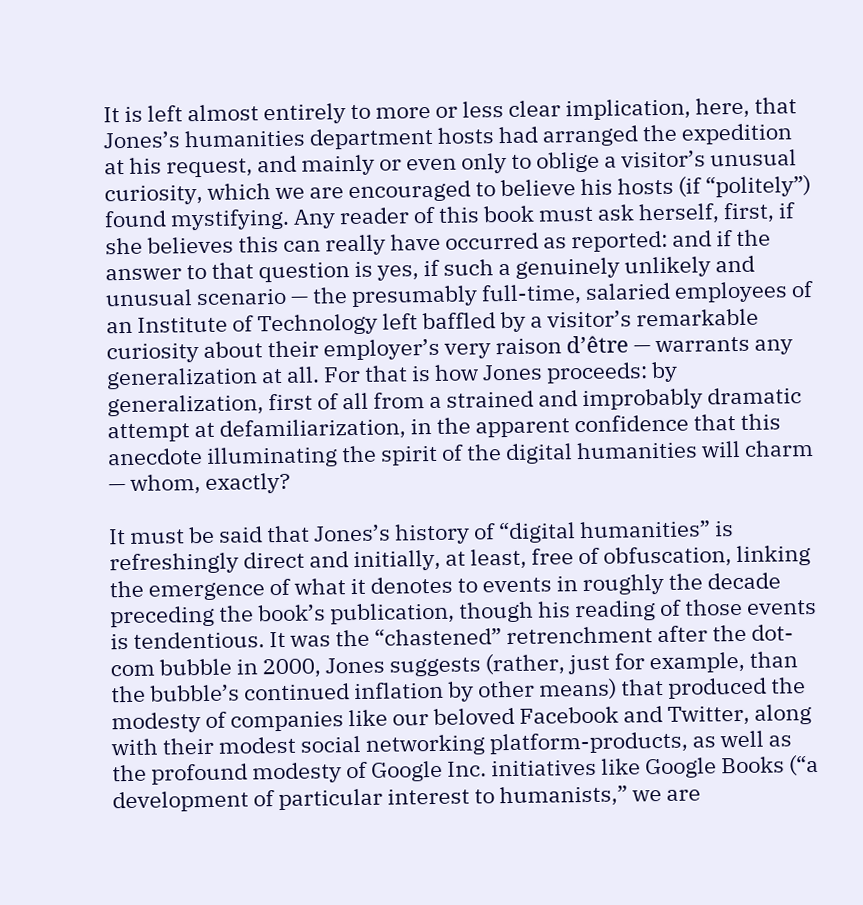It is left almost entirely to more or less clear implication, here, that Jones’s humanities department hosts had arranged the expedition at his request, and mainly or even only to oblige a visitor’s unusual curiosity, which we are encouraged to believe his hosts (if “politely”) found mystifying. Any reader of this book must ask herself, first, if she believes this can really have occurred as reported: and if the answer to that question is yes, if such a genuinely unlikely and unusual scenario — the presumably full-time, salaried employees of an Institute of Technology left baffled by a visitor’s remarkable curiosity about their employer’s very raison d’être — warrants any generalization at all. For that is how Jones proceeds: by generalization, first of all from a strained and improbably dramatic attempt at defamiliarization, in the apparent confidence that this anecdote illuminating the spirit of the digital humanities will charm — whom, exactly?

It must be said that Jones’s history of “digital humanities” is refreshingly direct and initially, at least, free of obfuscation, linking the emergence of what it denotes to events in roughly the decade preceding the book’s publication, though his reading of those events is tendentious. It was the “chastened” retrenchment after the dot-com bubble in 2000, Jones suggests (rather, just for example, than the bubble’s continued inflation by other means) that produced the modesty of companies like our beloved Facebook and Twitter, along with their modest social networking platform-products, as well as the profound modesty of Google Inc. initiatives like Google Books (“a development of particular interest to humanists,” we are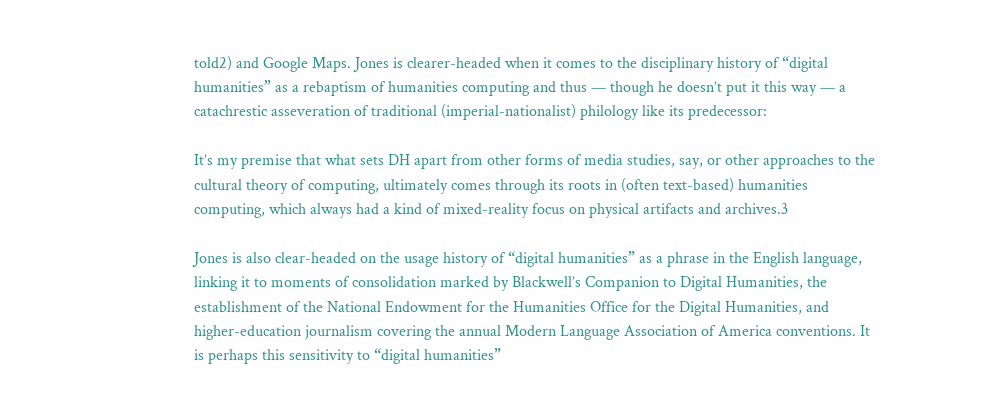told2) and Google Maps. Jones is clearer-headed when it comes to the disciplinary history of “digital humanities” as a rebaptism of humanities computing and thus — though he doesn’t put it this way — a catachrestic asseveration of traditional (imperial-nationalist) philology like its predecessor:

It’s my premise that what sets DH apart from other forms of media studies, say, or other approaches to the cultural theory of computing, ultimately comes through its roots in (often text-based) humanities computing, which always had a kind of mixed-reality focus on physical artifacts and archives.3

Jones is also clear-headed on the usage history of “digital humanities” as a phrase in the English language, linking it to moments of consolidation marked by Blackwell’s Companion to Digital Humanities, the establishment of the National Endowment for the Humanities Office for the Digital Humanities, and higher-education journalism covering the annual Modern Language Association of America conventions. It is perhaps this sensitivity to “digital humanities”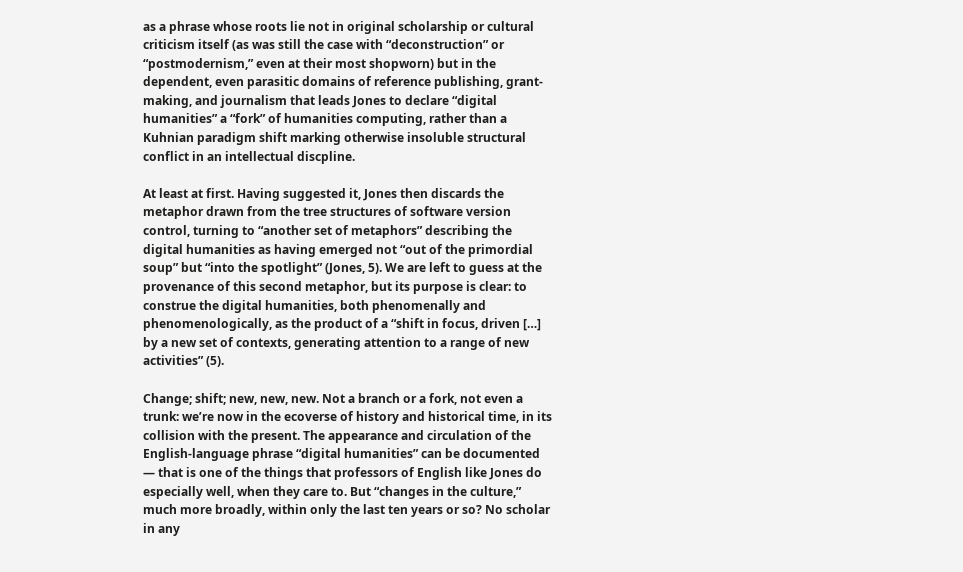as a phrase whose roots lie not in original scholarship or cultural criticism itself (as was still the case with “deconstruction” or “postmodernism,” even at their most shopworn) but in the dependent, even parasitic domains of reference publishing, grant-making, and journalism that leads Jones to declare “digital humanities” a “fork” of humanities computing, rather than a Kuhnian paradigm shift marking otherwise insoluble structural conflict in an intellectual discpline.

At least at first. Having suggested it, Jones then discards the metaphor drawn from the tree structures of software version control, turning to “another set of metaphors” describing the digital humanities as having emerged not “out of the primordial soup” but “into the spotlight” (Jones, 5). We are left to guess at the provenance of this second metaphor, but its purpose is clear: to construe the digital humanities, both phenomenally and phenomenologically, as the product of a “shift in focus, driven […] by a new set of contexts, generating attention to a range of new activities” (5).

Change; shift; new, new, new. Not a branch or a fork, not even a trunk: we’re now in the ecoverse of history and historical time, in its collision with the present. The appearance and circulation of the English-language phrase “digital humanities” can be documented — that is one of the things that professors of English like Jones do especially well, when they care to. But “changes in the culture,” much more broadly, within only the last ten years or so? No scholar in any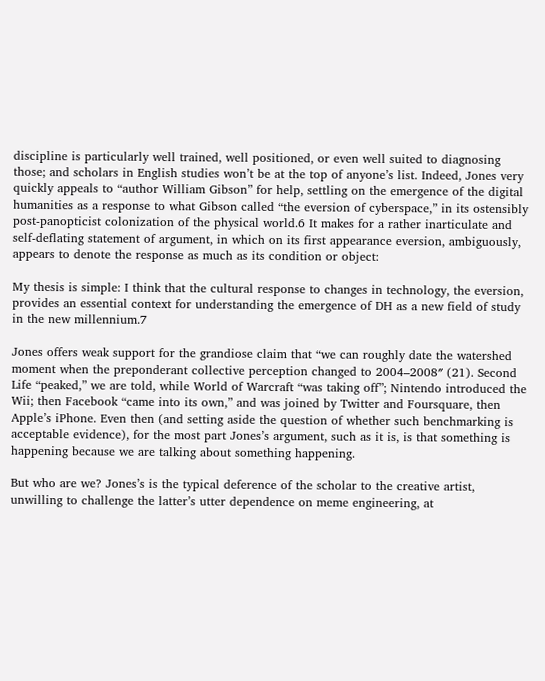discipline is particularly well trained, well positioned, or even well suited to diagnosing those; and scholars in English studies won’t be at the top of anyone’s list. Indeed, Jones very quickly appeals to “author William Gibson” for help, settling on the emergence of the digital humanities as a response to what Gibson called “the eversion of cyberspace,” in its ostensibly post-panopticist colonization of the physical world.6 It makes for a rather inarticulate and self-deflating statement of argument, in which on its first appearance eversion, ambiguously, appears to denote the response as much as its condition or object:

My thesis is simple: I think that the cultural response to changes in technology, the eversion, provides an essential context for understanding the emergence of DH as a new field of study in the new millennium.7

Jones offers weak support for the grandiose claim that “we can roughly date the watershed moment when the preponderant collective perception changed to 2004–2008″ (21). Second Life “peaked,” we are told, while World of Warcraft “was taking off”; Nintendo introduced the Wii; then Facebook “came into its own,” and was joined by Twitter and Foursquare, then Apple’s iPhone. Even then (and setting aside the question of whether such benchmarking is acceptable evidence), for the most part Jones’s argument, such as it is, is that something is happening because we are talking about something happening.

But who are we? Jones’s is the typical deference of the scholar to the creative artist, unwilling to challenge the latter’s utter dependence on meme engineering, at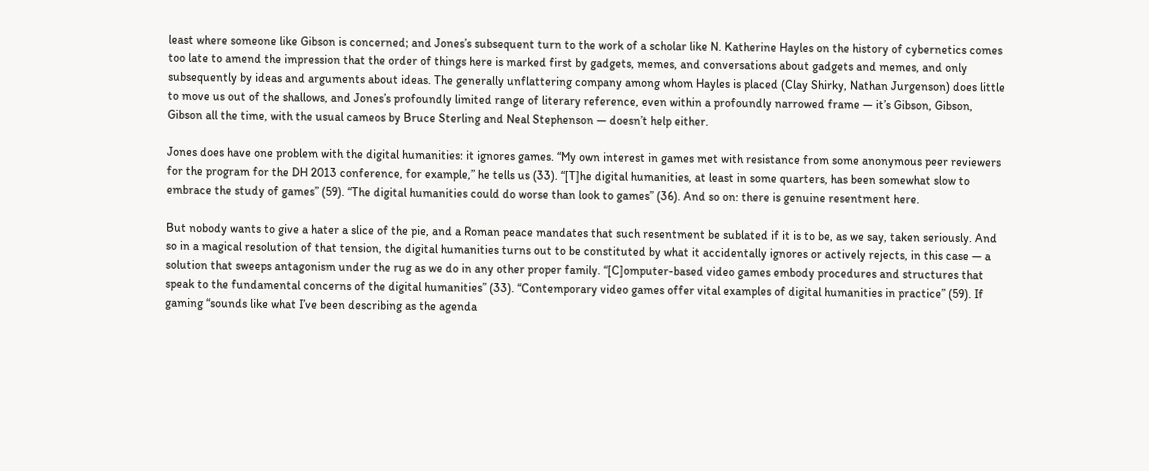least where someone like Gibson is concerned; and Jones’s subsequent turn to the work of a scholar like N. Katherine Hayles on the history of cybernetics comes too late to amend the impression that the order of things here is marked first by gadgets, memes, and conversations about gadgets and memes, and only subsequently by ideas and arguments about ideas. The generally unflattering company among whom Hayles is placed (Clay Shirky, Nathan Jurgenson) does little to move us out of the shallows, and Jones’s profoundly limited range of literary reference, even within a profoundly narrowed frame — it’s Gibson, Gibson, Gibson all the time, with the usual cameos by Bruce Sterling and Neal Stephenson — doesn’t help either.

Jones does have one problem with the digital humanities: it ignores games. “My own interest in games met with resistance from some anonymous peer reviewers for the program for the DH 2013 conference, for example,” he tells us (33). “[T]he digital humanities, at least in some quarters, has been somewhat slow to embrace the study of games” (59). “The digital humanities could do worse than look to games” (36). And so on: there is genuine resentment here.

But nobody wants to give a hater a slice of the pie, and a Roman peace mandates that such resentment be sublated if it is to be, as we say, taken seriously. And so in a magical resolution of that tension, the digital humanities turns out to be constituted by what it accidentally ignores or actively rejects, in this case — a solution that sweeps antagonism under the rug as we do in any other proper family. “[C]omputer-based video games embody procedures and structures that speak to the fundamental concerns of the digital humanities” (33). “Contemporary video games offer vital examples of digital humanities in practice” (59). If gaming “sounds like what I’ve been describing as the agenda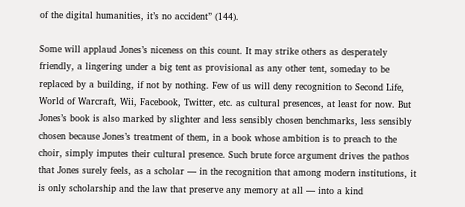of the digital humanities, it’s no accident” (144).

Some will applaud Jones’s niceness on this count. It may strike others as desperately friendly, a lingering under a big tent as provisional as any other tent, someday to be replaced by a building, if not by nothing. Few of us will deny recognition to Second Life, World of Warcraft, Wii, Facebook, Twitter, etc. as cultural presences, at least for now. But Jones’s book is also marked by slighter and less sensibly chosen benchmarks, less sensibly chosen because Jones’s treatment of them, in a book whose ambition is to preach to the choir, simply imputes their cultural presence. Such brute force argument drives the pathos that Jones surely feels, as a scholar — in the recognition that among modern institutions, it is only scholarship and the law that preserve any memory at all — into a kind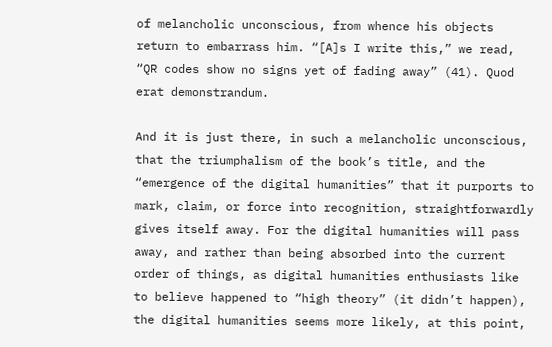of melancholic unconscious, from whence his objects return to embarrass him. “[A]s I write this,” we read, “QR codes show no signs yet of fading away” (41). Quod erat demonstrandum.

And it is just there, in such a melancholic unconscious, that the triumphalism of the book’s title, and the “emergence of the digital humanities” that it purports to mark, claim, or force into recognition, straightforwardly gives itself away. For the digital humanities will pass away, and rather than being absorbed into the current order of things, as digital humanities enthusiasts like to believe happened to “high theory” (it didn’t happen), the digital humanities seems more likely, at this point,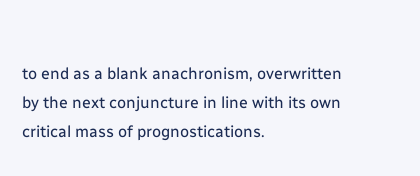to end as a blank anachronism, overwritten by the next conjuncture in line with its own critical mass of prognostications.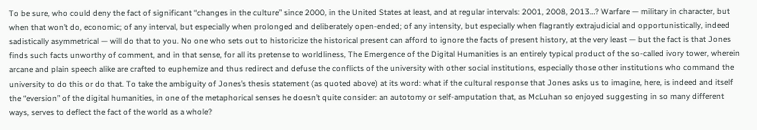To be sure, who could deny the fact of significant “changes in the culture” since 2000, in the United States at least, and at regular intervals: 2001, 2008, 2013…? Warfare — military in character, but when that won’t do, economic; of any interval, but especially when prolonged and deliberately open-ended; of any intensity, but especially when flagrantly extrajudicial and opportunistically, indeed sadistically asymmetrical — will do that to you. No one who sets out to historicize the historical present can afford to ignore the facts of present history, at the very least — but the fact is that Jones finds such facts unworthy of comment, and in that sense, for all its pretense to worldliness, The Emergence of the Digital Humanities is an entirely typical product of the so-called ivory tower, wherein arcane and plain speech alike are crafted to euphemize and thus redirect and defuse the conflicts of the university with other social institutions, especially those other institutions who command the university to do this or do that. To take the ambiguity of Jones’s thesis statement (as quoted above) at its word: what if the cultural response that Jones asks us to imagine, here, is indeed and itself the “eversion” of the digital humanities, in one of the metaphorical senses he doesn’t quite consider: an autotomy or self-amputation that, as McLuhan so enjoyed suggesting in so many different ways, serves to deflect the fact of the world as a whole?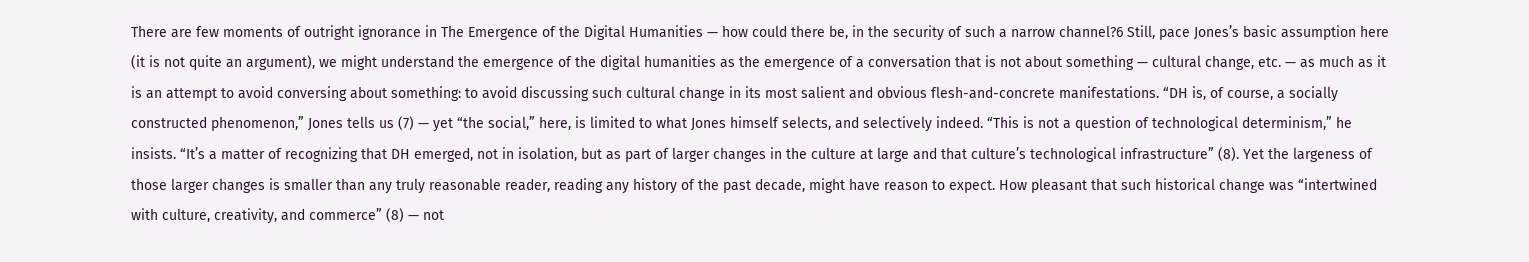There are few moments of outright ignorance in The Emergence of the Digital Humanities — how could there be, in the security of such a narrow channel?6 Still, pace Jones’s basic assumption here (it is not quite an argument), we might understand the emergence of the digital humanities as the emergence of a conversation that is not about something — cultural change, etc. — as much as it is an attempt to avoid conversing about something: to avoid discussing such cultural change in its most salient and obvious flesh-and-concrete manifestations. “DH is, of course, a socially constructed phenomenon,” Jones tells us (7) — yet “the social,” here, is limited to what Jones himself selects, and selectively indeed. “This is not a question of technological determinism,” he insists. “It’s a matter of recognizing that DH emerged, not in isolation, but as part of larger changes in the culture at large and that culture’s technological infrastructure” (8). Yet the largeness of those larger changes is smaller than any truly reasonable reader, reading any history of the past decade, might have reason to expect. How pleasant that such historical change was “intertwined with culture, creativity, and commerce” (8) — not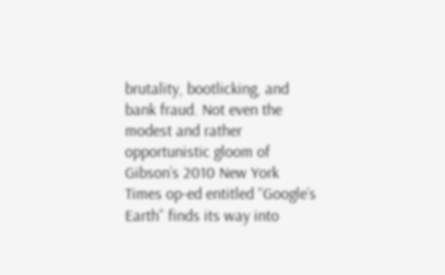brutality, bootlicking, and bank fraud. Not even the modest and rather opportunistic gloom of Gibson’s 2010 New York Times op-ed entitled “Google’s Earth” finds its way into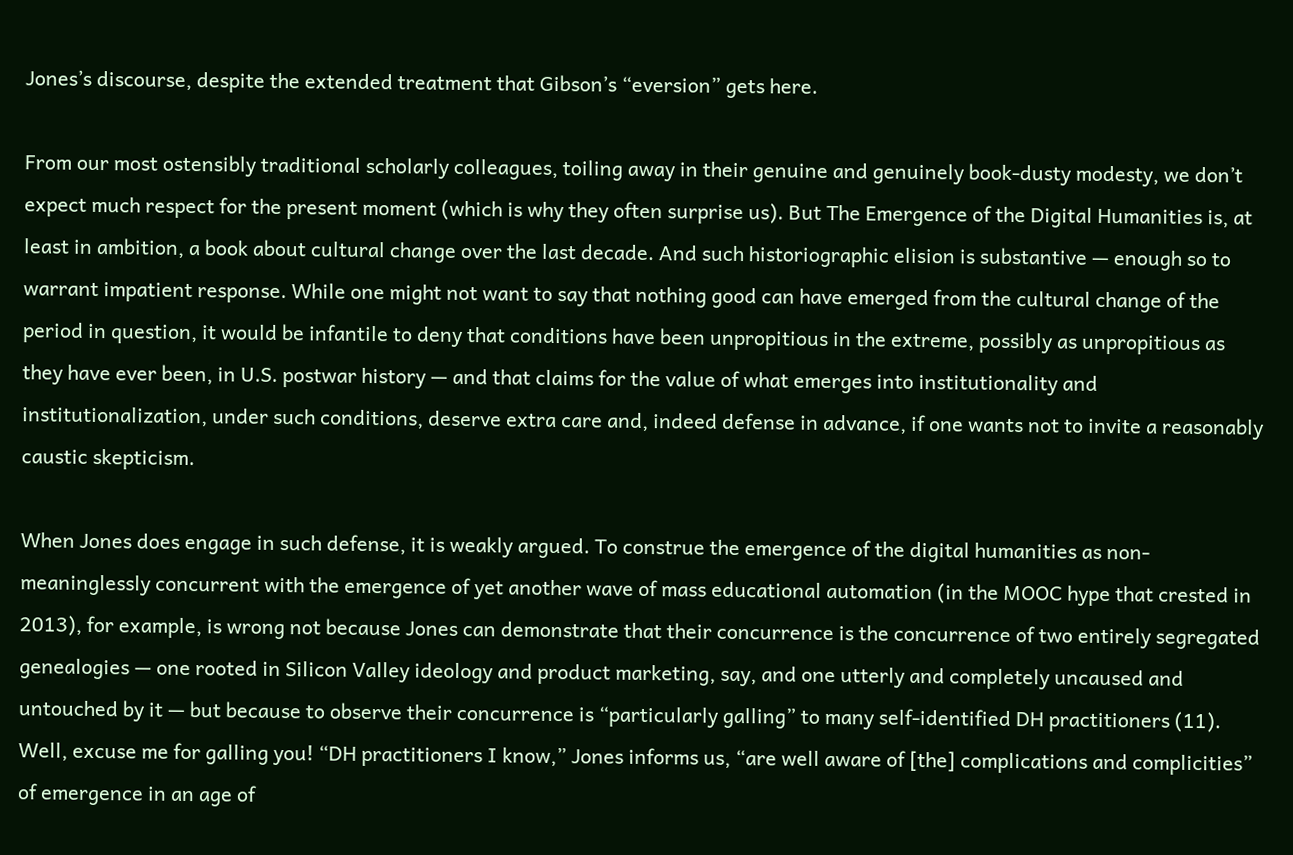Jones’s discourse, despite the extended treatment that Gibson’s “eversion” gets here.

From our most ostensibly traditional scholarly colleagues, toiling away in their genuine and genuinely book-dusty modesty, we don’t expect much respect for the present moment (which is why they often surprise us). But The Emergence of the Digital Humanities is, at least in ambition, a book about cultural change over the last decade. And such historiographic elision is substantive — enough so to warrant impatient response. While one might not want to say that nothing good can have emerged from the cultural change of the period in question, it would be infantile to deny that conditions have been unpropitious in the extreme, possibly as unpropitious as they have ever been, in U.S. postwar history — and that claims for the value of what emerges into institutionality and institutionalization, under such conditions, deserve extra care and, indeed defense in advance, if one wants not to invite a reasonably caustic skepticism.

When Jones does engage in such defense, it is weakly argued. To construe the emergence of the digital humanities as non-meaninglessly concurrent with the emergence of yet another wave of mass educational automation (in the MOOC hype that crested in 2013), for example, is wrong not because Jones can demonstrate that their concurrence is the concurrence of two entirely segregated genealogies — one rooted in Silicon Valley ideology and product marketing, say, and one utterly and completely uncaused and untouched by it — but because to observe their concurrence is “particularly galling” to many self-identified DH practitioners (11). Well, excuse me for galling you! “DH practitioners I know,” Jones informs us, “are well aware of [the] complications and complicities” of emergence in an age of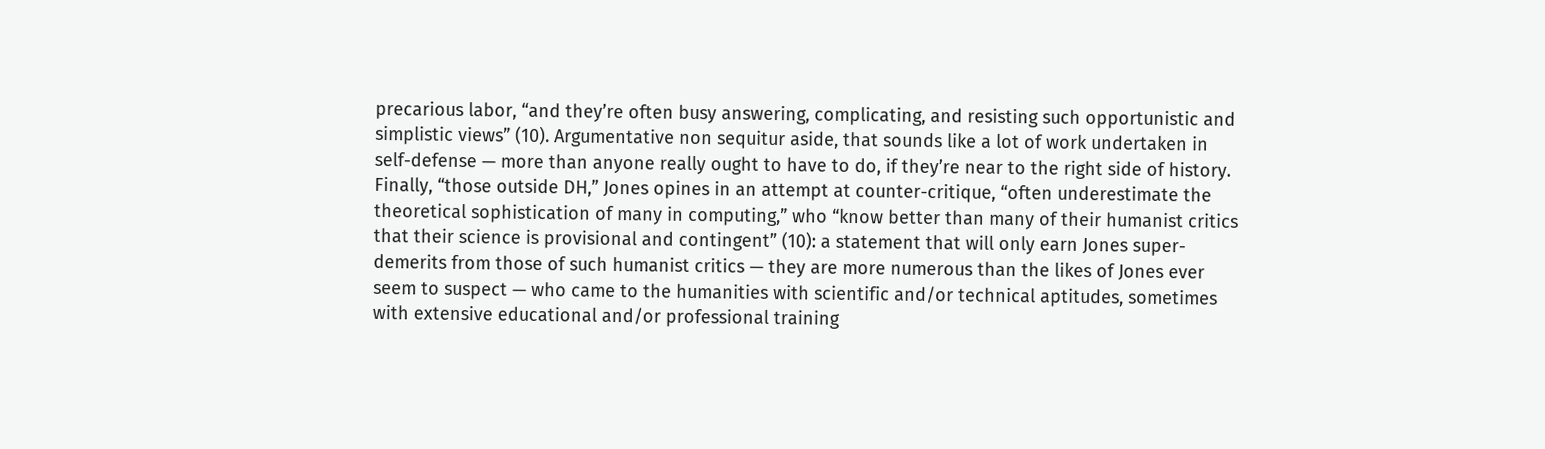precarious labor, “and they’re often busy answering, complicating, and resisting such opportunistic and simplistic views” (10). Argumentative non sequitur aside, that sounds like a lot of work undertaken in self-defense — more than anyone really ought to have to do, if they’re near to the right side of history. Finally, “those outside DH,” Jones opines in an attempt at counter-critique, “often underestimate the theoretical sophistication of many in computing,” who “know better than many of their humanist critics that their science is provisional and contingent” (10): a statement that will only earn Jones super-demerits from those of such humanist critics — they are more numerous than the likes of Jones ever seem to suspect — who came to the humanities with scientific and/or technical aptitudes, sometimes with extensive educational and/or professional training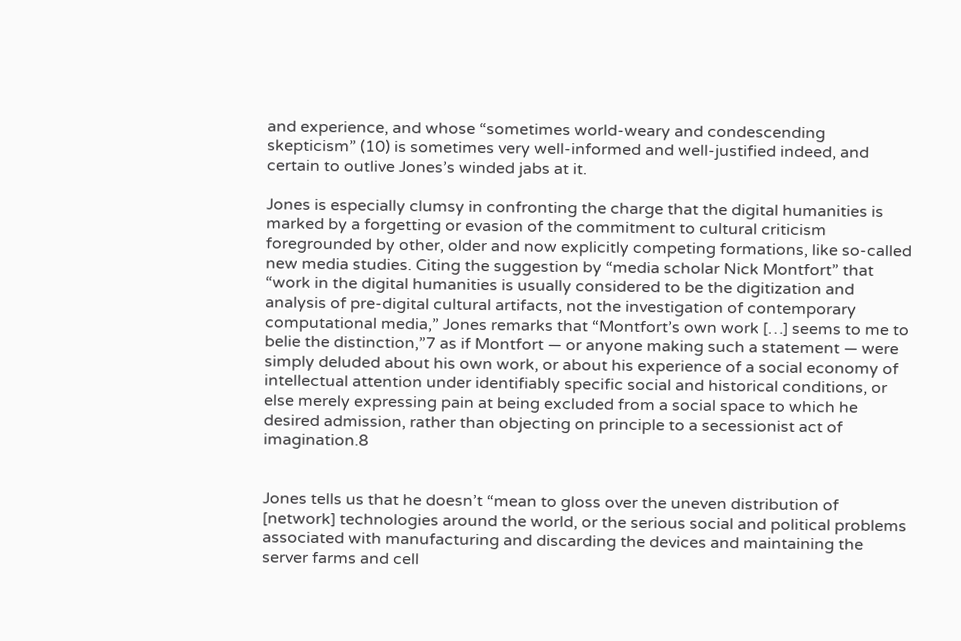and experience, and whose “sometimes world-weary and condescending skepticism” (10) is sometimes very well-informed and well-justified indeed, and certain to outlive Jones’s winded jabs at it.

Jones is especially clumsy in confronting the charge that the digital humanities is marked by a forgetting or evasion of the commitment to cultural criticism foregrounded by other, older and now explicitly competing formations, like so-called new media studies. Citing the suggestion by “media scholar Nick Montfort” that “work in the digital humanities is usually considered to be the digitization and analysis of pre-digital cultural artifacts, not the investigation of contemporary computational media,” Jones remarks that “Montfort’s own work […] seems to me to belie the distinction,”7 as if Montfort — or anyone making such a statement — were simply deluded about his own work, or about his experience of a social economy of intellectual attention under identifiably specific social and historical conditions, or else merely expressing pain at being excluded from a social space to which he desired admission, rather than objecting on principle to a secessionist act of imagination.8


Jones tells us that he doesn’t “mean to gloss over the uneven distribution of [network] technologies around the world, or the serious social and political problems associated with manufacturing and discarding the devices and maintaining the server farms and cell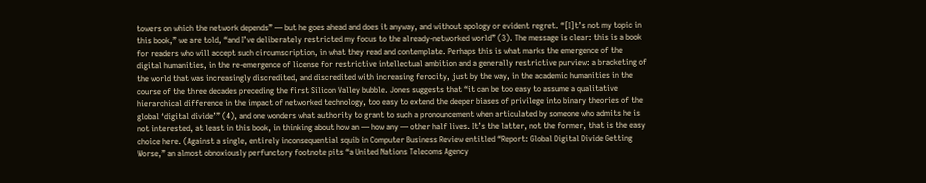towers on which the network depends” — but he goes ahead and does it anyway, and without apology or evident regret. “[I]t’s not my topic in this book,” we are told, “and I’ve deliberately restricted my focus to the already-networked world” (3). The message is clear: this is a book for readers who will accept such circumscription, in what they read and contemplate. Perhaps this is what marks the emergence of the digital humanities, in the re-emergence of license for restrictive intellectual ambition and a generally restrictive purview: a bracketing of the world that was increasingly discredited, and discredited with increasing ferocity, just by the way, in the academic humanities in the course of the three decades preceding the first Silicon Valley bubble. Jones suggests that “it can be too easy to assume a qualitative hierarchical difference in the impact of networked technology, too easy to extend the deeper biases of privilege into binary theories of the global ‘digital divide’” (4), and one wonders what authority to grant to such a pronouncement when articulated by someone who admits he is not interested, at least in this book, in thinking about how an — how any — other half lives. It’s the latter, not the former, that is the easy choice here. (Against a single, entirely inconsequential squib in Computer Business Review entitled “Report: Global Digital Divide Getting Worse,” an almost obnoxiously perfunctory footnote pits “a United Nations Telecoms Agency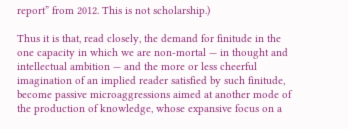report” from 2012. This is not scholarship.)

Thus it is that, read closely, the demand for finitude in the one capacity in which we are non-mortal — in thought and intellectual ambition — and the more or less cheerful imagination of an implied reader satisfied by such finitude, become passive microaggressions aimed at another mode of the production of knowledge, whose expansive focus on a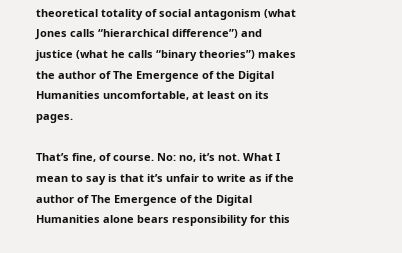theoretical totality of social antagonism (what Jones calls “hierarchical difference”) and justice (what he calls “binary theories”) makes the author of The Emergence of the Digital Humanities uncomfortable, at least on its pages.

That’s fine, of course. No: no, it’s not. What I mean to say is that it’s unfair to write as if the author of The Emergence of the Digital Humanities alone bears responsibility for this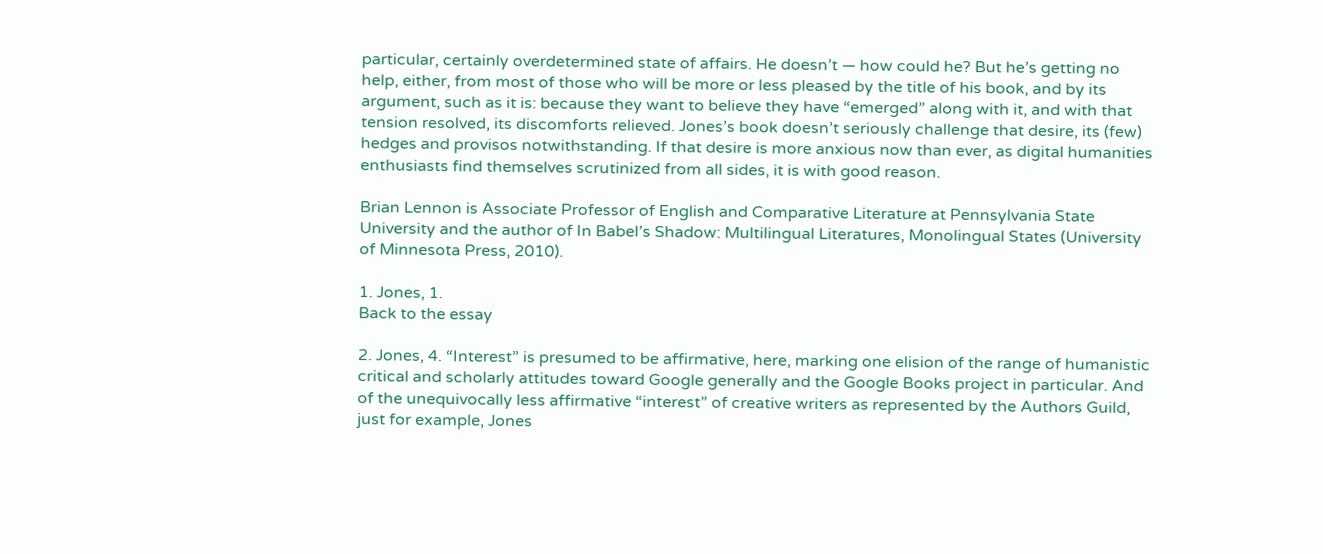particular, certainly overdetermined state of affairs. He doesn’t — how could he? But he’s getting no help, either, from most of those who will be more or less pleased by the title of his book, and by its argument, such as it is: because they want to believe they have “emerged” along with it, and with that tension resolved, its discomforts relieved. Jones’s book doesn’t seriously challenge that desire, its (few) hedges and provisos notwithstanding. If that desire is more anxious now than ever, as digital humanities enthusiasts find themselves scrutinized from all sides, it is with good reason.

Brian Lennon is Associate Professor of English and Comparative Literature at Pennsylvania State University and the author of In Babel’s Shadow: Multilingual Literatures, Monolingual States (University of Minnesota Press, 2010).

1. Jones, 1.
Back to the essay

2. Jones, 4. “Interest” is presumed to be affirmative, here, marking one elision of the range of humanistic critical and scholarly attitudes toward Google generally and the Google Books project in particular. And of the unequivocally less affirmative “interest” of creative writers as represented by the Authors Guild, just for example, Jones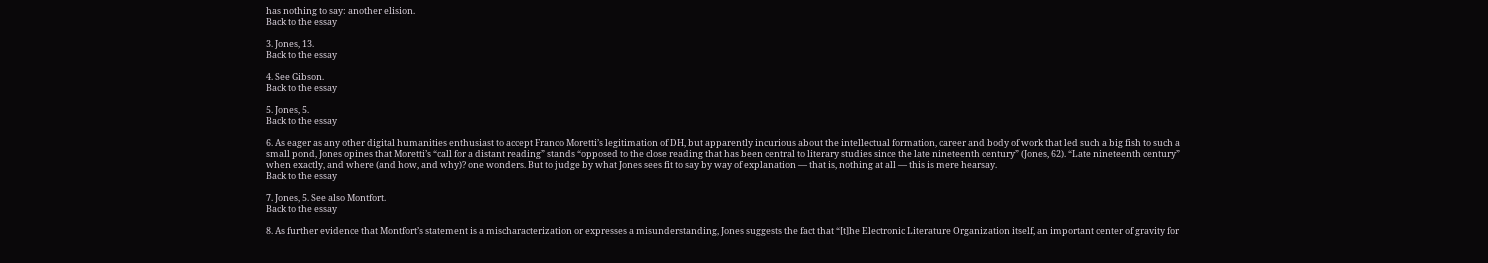has nothing to say: another elision.
Back to the essay

3. Jones, 13.
Back to the essay

4. See Gibson.
Back to the essay

5. Jones, 5.
Back to the essay

6. As eager as any other digital humanities enthusiast to accept Franco Moretti’s legitimation of DH, but apparently incurious about the intellectual formation, career and body of work that led such a big fish to such a small pond, Jones opines that Moretti’s “call for a distant reading” stands “opposed to the close reading that has been central to literary studies since the late nineteenth century” (Jones, 62). “Late nineteenth century” when exactly, and where (and how, and why)? one wonders. But to judge by what Jones sees fit to say by way of explanation — that is, nothing at all — this is mere hearsay.
Back to the essay

7. Jones, 5. See also Montfort.
Back to the essay

8. As further evidence that Montfort’s statement is a mischaracterization or expresses a misunderstanding, Jones suggests the fact that “[t]he Electronic Literature Organization itself, an important center of gravity for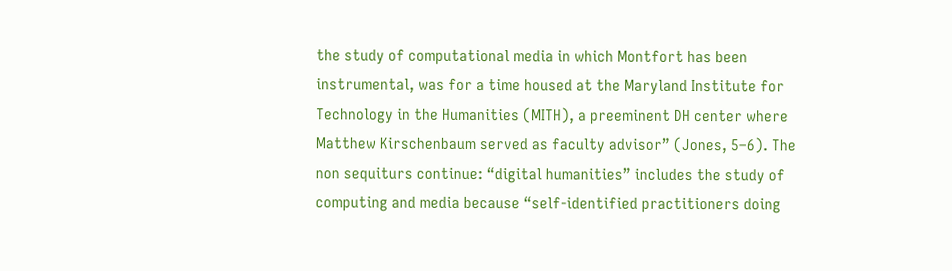the study of computational media in which Montfort has been instrumental, was for a time housed at the Maryland Institute for Technology in the Humanities (MITH), a preeminent DH center where Matthew Kirschenbaum served as faculty advisor” (Jones, 5–6). The non sequiturs continue: “digital humanities” includes the study of computing and media because “self-identified practitioners doing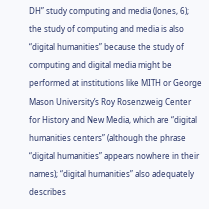DH” study computing and media (Jones, 6); the study of computing and media is also “digital humanities” because the study of computing and digital media might be performed at institutions like MITH or George Mason University’s Roy Rosenzweig Center for History and New Media, which are “digital humanities centers” (although the phrase “digital humanities” appears nowhere in their names); “digital humanities” also adequately describes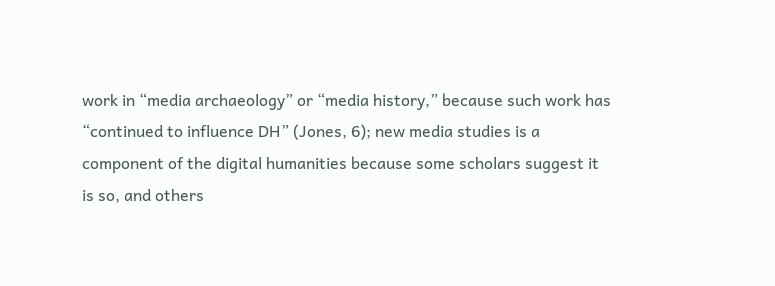work in “media archaeology” or “media history,” because such work has “continued to influence DH” (Jones, 6); new media studies is a component of the digital humanities because some scholars suggest it is so, and others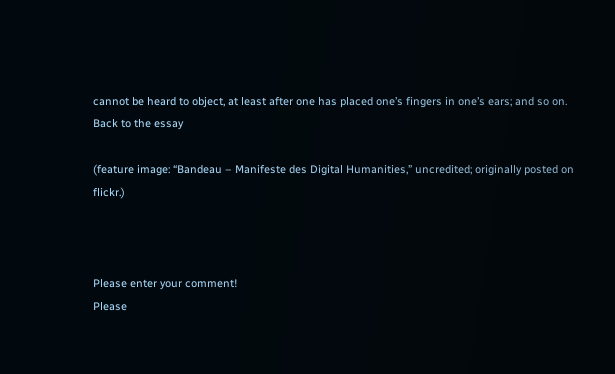cannot be heard to object, at least after one has placed one’s fingers in one’s ears; and so on.
Back to the essay

(feature image: “Bandeau – Manifeste des Digital Humanities,” uncredited; originally posted on flickr.)



Please enter your comment!
Please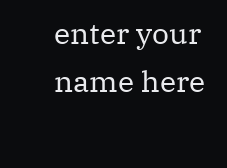enter your name here